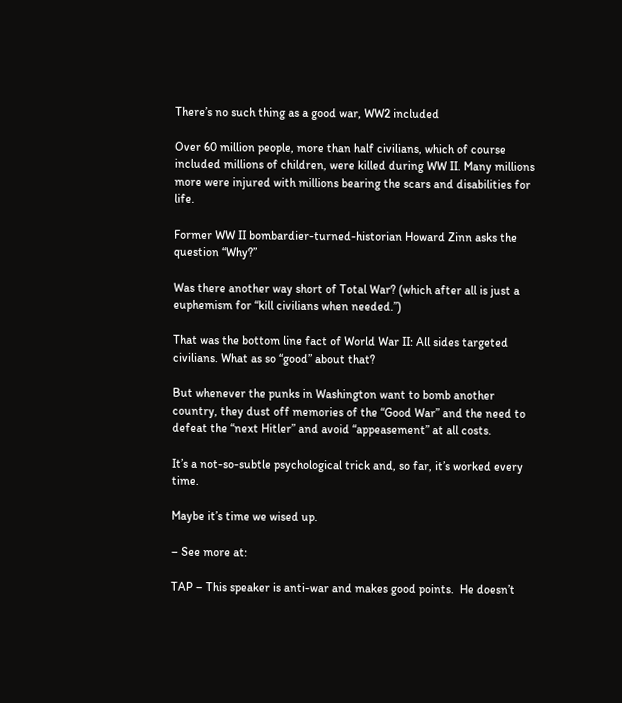There’s no such thing as a good war, WW2 included

Over 60 million people, more than half civilians, which of course included millions of children, were killed during WW II. Many millions more were injured with millions bearing the scars and disabilities for life.

Former WW II bombardier-turned-historian Howard Zinn asks the question “Why?”

Was there another way short of Total War? (which after all is just a euphemism for “kill civilians when needed.”)

That was the bottom line fact of World War II: All sides targeted civilians. What as so “good” about that?

But whenever the punks in Washington want to bomb another country, they dust off memories of the “Good War” and the need to defeat the “next Hitler” and avoid “appeasement” at all costs.

It’s a not-so-subtle psychological trick and, so far, it’s worked every time.

Maybe it’s time we wised up.

– See more at:

TAP – This speaker is anti-war and makes good points.  He doesn’t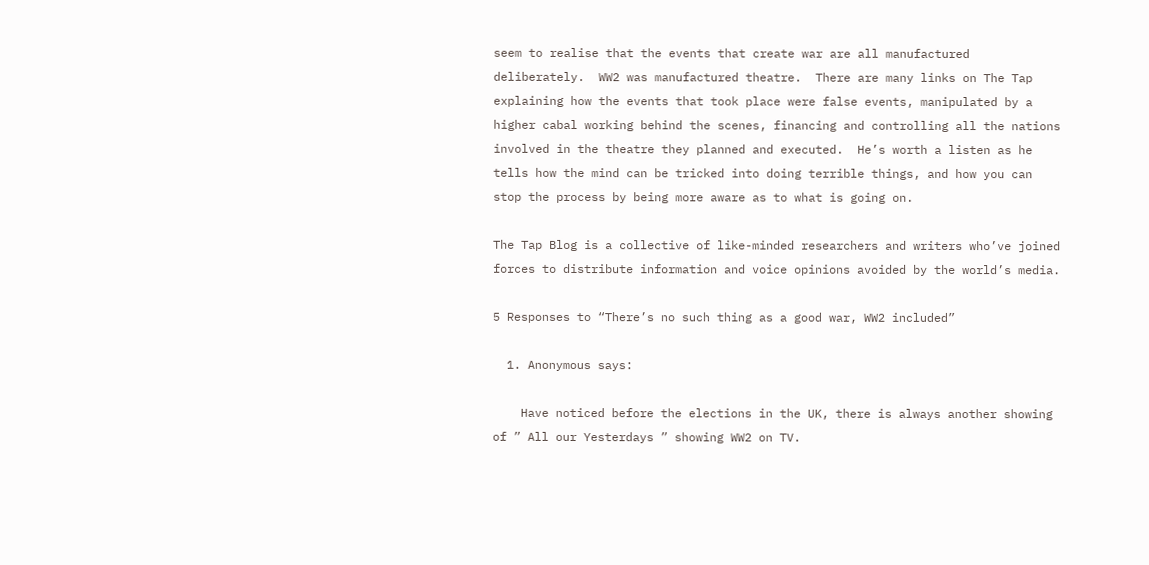seem to realise that the events that create war are all manufactured deliberately.  WW2 was manufactured theatre.  There are many links on The Tap explaining how the events that took place were false events, manipulated by a higher cabal working behind the scenes, financing and controlling all the nations involved in the theatre they planned and executed.  He’s worth a listen as he tells how the mind can be tricked into doing terrible things, and how you can stop the process by being more aware as to what is going on.

The Tap Blog is a collective of like-minded researchers and writers who’ve joined forces to distribute information and voice opinions avoided by the world’s media.

5 Responses to “There’s no such thing as a good war, WW2 included”

  1. Anonymous says:

    Have noticed before the elections in the UK, there is always another showing of ” All our Yesterdays ” showing WW2 on TV.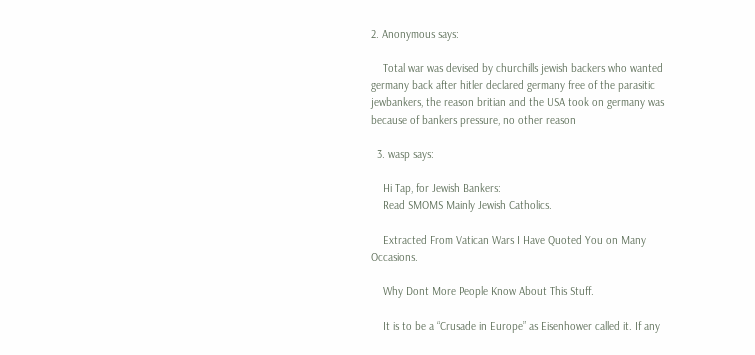2. Anonymous says:

    Total war was devised by churchills jewish backers who wanted germany back after hitler declared germany free of the parasitic jewbankers, the reason britian and the USA took on germany was because of bankers pressure, no other reason

  3. wasp says:

    Hi Tap, for Jewish Bankers:
    Read SMOMS Mainly Jewish Catholics.

    Extracted From Vatican Wars I Have Quoted You on Many Occasions.

    Why Dont More People Know About This Stuff.

    It is to be a “Crusade in Europe” as Eisenhower called it. If any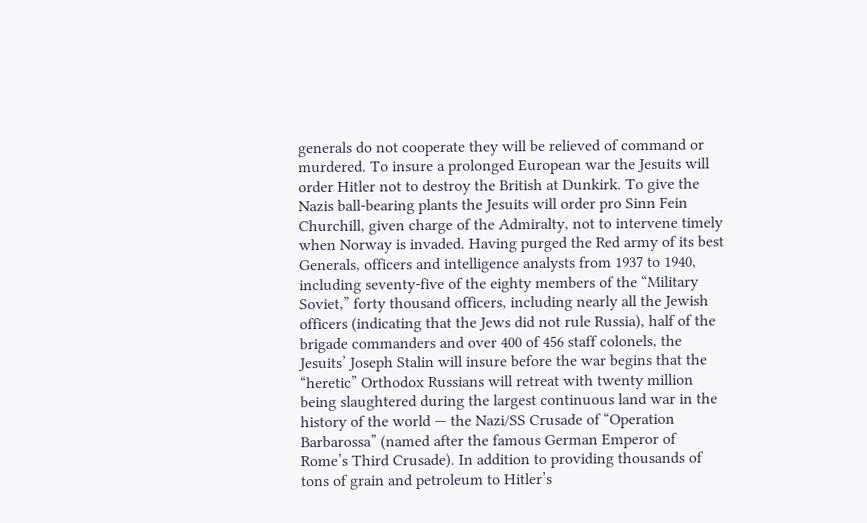generals do not cooperate they will be relieved of command or murdered. To insure a prolonged European war the Jesuits will order Hitler not to destroy the British at Dunkirk. To give the Nazis ball-bearing plants the Jesuits will order pro Sinn Fein Churchill, given charge of the Admiralty, not to intervene timely when Norway is invaded. Having purged the Red army of its best Generals, officers and intelligence analysts from 1937 to 1940, including seventy-five of the eighty members of the “Military Soviet,” forty thousand officers, including nearly all the Jewish officers (indicating that the Jews did not rule Russia), half of the brigade commanders and over 400 of 456 staff colonels, the Jesuits’ Joseph Stalin will insure before the war begins that the “heretic” Orthodox Russians will retreat with twenty million being slaughtered during the largest continuous land war in the history of the world — the Nazi/SS Crusade of “Operation Barbarossa” (named after the famous German Emperor of Rome’s Third Crusade). In addition to providing thousands of tons of grain and petroleum to Hitler’s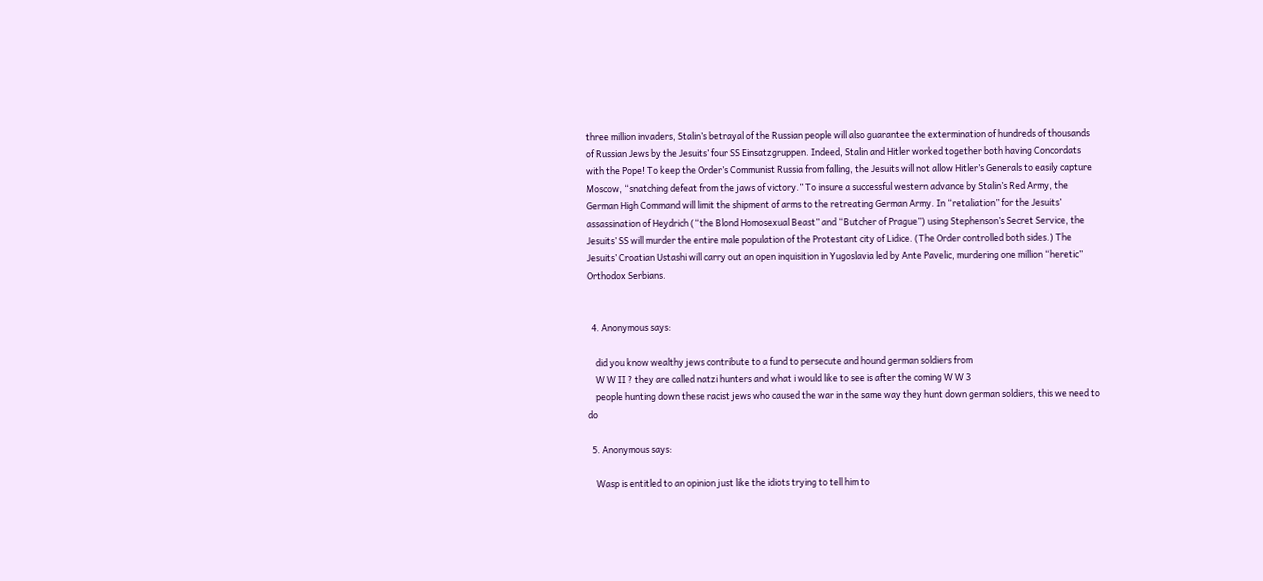three million invaders, Stalin’s betrayal of the Russian people will also guarantee the extermination of hundreds of thousands of Russian Jews by the Jesuits’ four SS Einsatzgruppen. Indeed, Stalin and Hitler worked together both having Concordats with the Pope! To keep the Order’s Communist Russia from falling, the Jesuits will not allow Hitler’s Generals to easily capture Moscow, “snatching defeat from the jaws of victory.” To insure a successful western advance by Stalin’s Red Army, the German High Command will limit the shipment of arms to the retreating German Army. In “retaliation” for the Jesuits’ assassination of Heydrich (“the Blond Homosexual Beast” and “Butcher of Prague”) using Stephenson’s Secret Service, the Jesuits’ SS will murder the entire male population of the Protestant city of Lidice. (The Order controlled both sides.) The Jesuits’ Croatian Ustashi will carry out an open inquisition in Yugoslavia led by Ante Pavelic, murdering one million “heretic” Orthodox Serbians.


  4. Anonymous says:

    did you know wealthy jews contribute to a fund to persecute and hound german soldiers from
    W W II ? they are called natzi hunters and what i would like to see is after the coming W W 3
    people hunting down these racist jews who caused the war in the same way they hunt down german soldiers, this we need to do

  5. Anonymous says:

    Wasp is entitled to an opinion just like the idiots trying to tell him to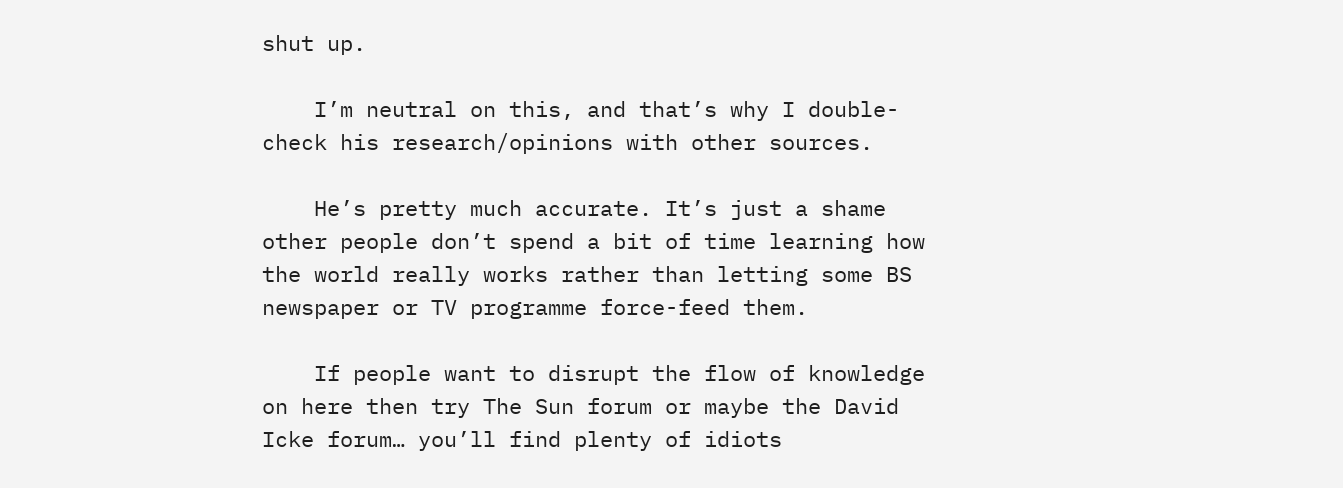shut up.

    I’m neutral on this, and that’s why I double-check his research/opinions with other sources.

    He’s pretty much accurate. It’s just a shame other people don’t spend a bit of time learning how the world really works rather than letting some BS newspaper or TV programme force-feed them.

    If people want to disrupt the flow of knowledge on here then try The Sun forum or maybe the David Icke forum… you’ll find plenty of idiots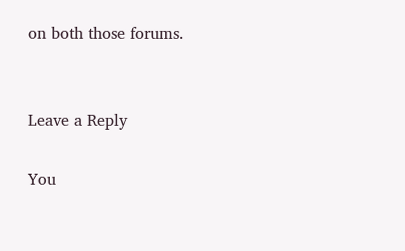on both those forums.


Leave a Reply

You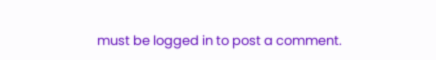must be logged in to post a comment.